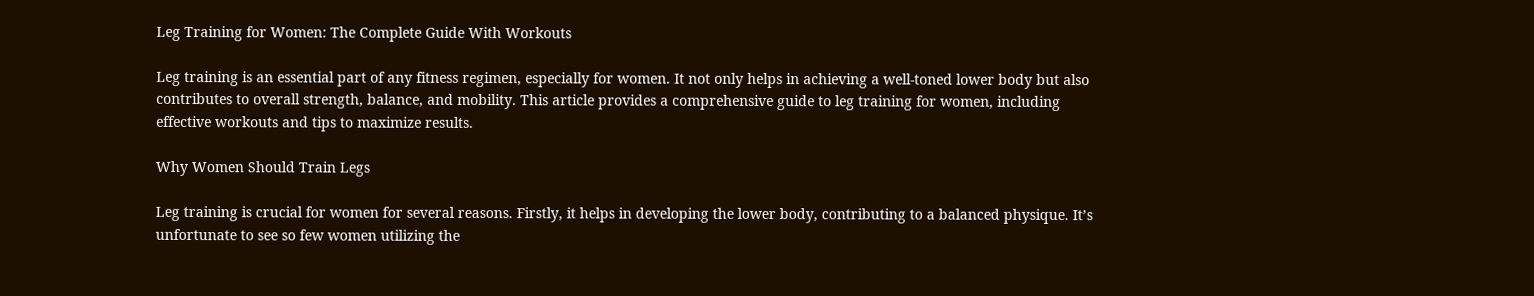Leg Training for Women: The Complete Guide With Workouts

Leg training is an essential part of any fitness regimen, especially for women. It not only helps in achieving a well-toned lower body but also contributes to overall strength, balance, and mobility. This article provides a comprehensive guide to leg training for women, including effective workouts and tips to maximize results.

Why Women Should Train Legs

Leg training is crucial for women for several reasons. Firstly, it helps in developing the lower body, contributing to a balanced physique. It’s unfortunate to see so few women utilizing the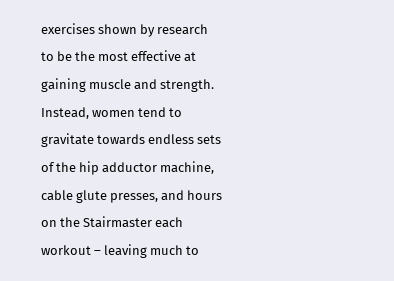exercises shown by research to be the most effective at gaining muscle and strength. Instead, women tend to gravitate towards endless sets of the hip adductor machine, cable glute presses, and hours on the Stairmaster each workout – leaving much to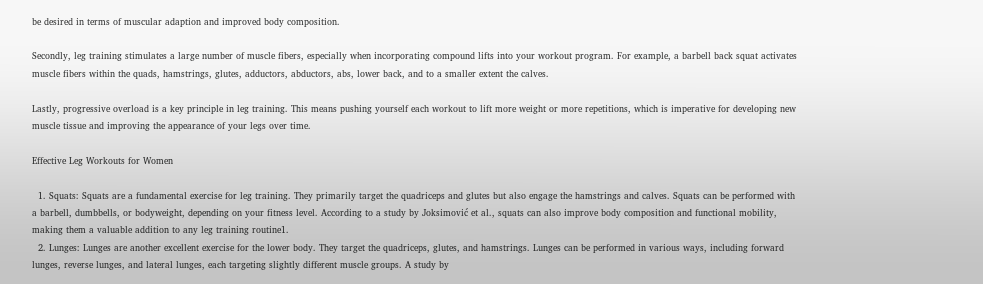be desired in terms of muscular adaption and improved body composition.

Secondly, leg training stimulates a large number of muscle fibers, especially when incorporating compound lifts into your workout program. For example, a barbell back squat activates muscle fibers within the quads, hamstrings, glutes, adductors, abductors, abs, lower back, and to a smaller extent the calves.

Lastly, progressive overload is a key principle in leg training. This means pushing yourself each workout to lift more weight or more repetitions, which is imperative for developing new muscle tissue and improving the appearance of your legs over time.

Effective Leg Workouts for Women

  1. Squats: Squats are a fundamental exercise for leg training. They primarily target the quadriceps and glutes but also engage the hamstrings and calves. Squats can be performed with a barbell, dumbbells, or bodyweight, depending on your fitness level. According to a study by Joksimović et al., squats can also improve body composition and functional mobility, making them a valuable addition to any leg training routine1.
  2. Lunges: Lunges are another excellent exercise for the lower body. They target the quadriceps, glutes, and hamstrings. Lunges can be performed in various ways, including forward lunges, reverse lunges, and lateral lunges, each targeting slightly different muscle groups. A study by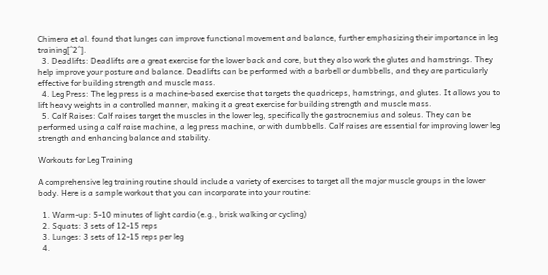Chimera et al. found that lunges can improve functional movement and balance, further emphasizing their importance in leg training[^2^].
  3. Deadlifts: Deadlifts are a great exercise for the lower back and core, but they also work the glutes and hamstrings. They help improve your posture and balance. Deadlifts can be performed with a barbell or dumbbells, and they are particularly effective for building strength and muscle mass.
  4. Leg Press: The leg press is a machine-based exercise that targets the quadriceps, hamstrings, and glutes. It allows you to lift heavy weights in a controlled manner, making it a great exercise for building strength and muscle mass.
  5. Calf Raises: Calf raises target the muscles in the lower leg, specifically the gastrocnemius and soleus. They can be performed using a calf raise machine, a leg press machine, or with dumbbells. Calf raises are essential for improving lower leg strength and enhancing balance and stability.

Workouts for Leg Training

A comprehensive leg training routine should include a variety of exercises to target all the major muscle groups in the lower body. Here is a sample workout that you can incorporate into your routine:

  1. Warm-up: 5-10 minutes of light cardio (e.g., brisk walking or cycling)
  2. Squats: 3 sets of 12-15 reps
  3. Lunges: 3 sets of 12-15 reps per leg
  4.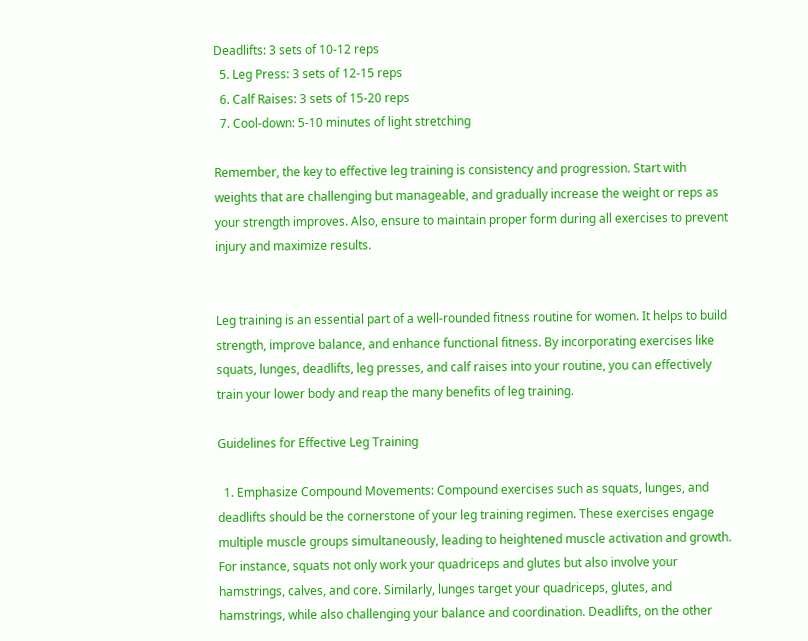Deadlifts: 3 sets of 10-12 reps
  5. Leg Press: 3 sets of 12-15 reps
  6. Calf Raises: 3 sets of 15-20 reps
  7. Cool-down: 5-10 minutes of light stretching

Remember, the key to effective leg training is consistency and progression. Start with weights that are challenging but manageable, and gradually increase the weight or reps as your strength improves. Also, ensure to maintain proper form during all exercises to prevent injury and maximize results.


Leg training is an essential part of a well-rounded fitness routine for women. It helps to build strength, improve balance, and enhance functional fitness. By incorporating exercises like squats, lunges, deadlifts, leg presses, and calf raises into your routine, you can effectively train your lower body and reap the many benefits of leg training.

Guidelines for Effective Leg Training

  1. Emphasize Compound Movements: Compound exercises such as squats, lunges, and deadlifts should be the cornerstone of your leg training regimen. These exercises engage multiple muscle groups simultaneously, leading to heightened muscle activation and growth. For instance, squats not only work your quadriceps and glutes but also involve your hamstrings, calves, and core. Similarly, lunges target your quadriceps, glutes, and hamstrings, while also challenging your balance and coordination. Deadlifts, on the other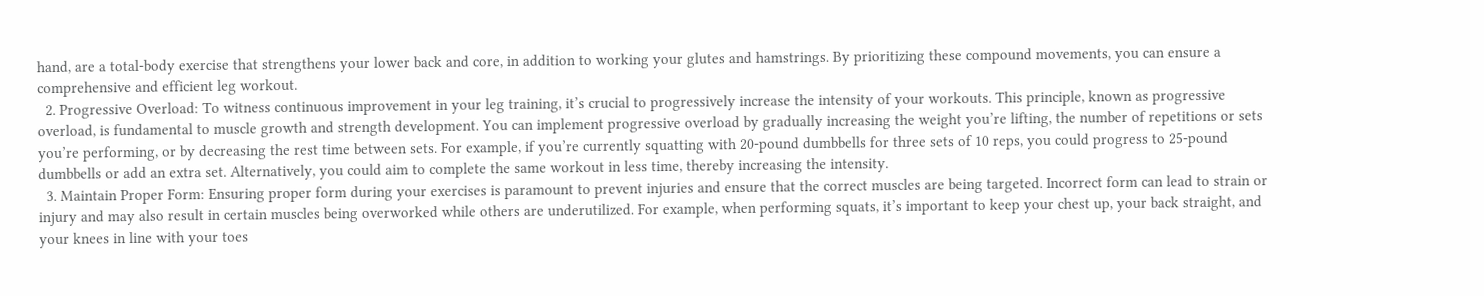hand, are a total-body exercise that strengthens your lower back and core, in addition to working your glutes and hamstrings. By prioritizing these compound movements, you can ensure a comprehensive and efficient leg workout.
  2. Progressive Overload: To witness continuous improvement in your leg training, it’s crucial to progressively increase the intensity of your workouts. This principle, known as progressive overload, is fundamental to muscle growth and strength development. You can implement progressive overload by gradually increasing the weight you’re lifting, the number of repetitions or sets you’re performing, or by decreasing the rest time between sets. For example, if you’re currently squatting with 20-pound dumbbells for three sets of 10 reps, you could progress to 25-pound dumbbells or add an extra set. Alternatively, you could aim to complete the same workout in less time, thereby increasing the intensity.
  3. Maintain Proper Form: Ensuring proper form during your exercises is paramount to prevent injuries and ensure that the correct muscles are being targeted. Incorrect form can lead to strain or injury and may also result in certain muscles being overworked while others are underutilized. For example, when performing squats, it’s important to keep your chest up, your back straight, and your knees in line with your toes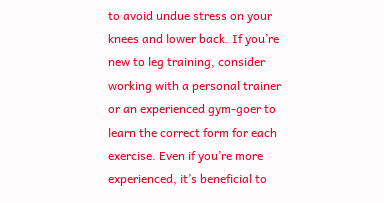to avoid undue stress on your knees and lower back. If you’re new to leg training, consider working with a personal trainer or an experienced gym-goer to learn the correct form for each exercise. Even if you’re more experienced, it’s beneficial to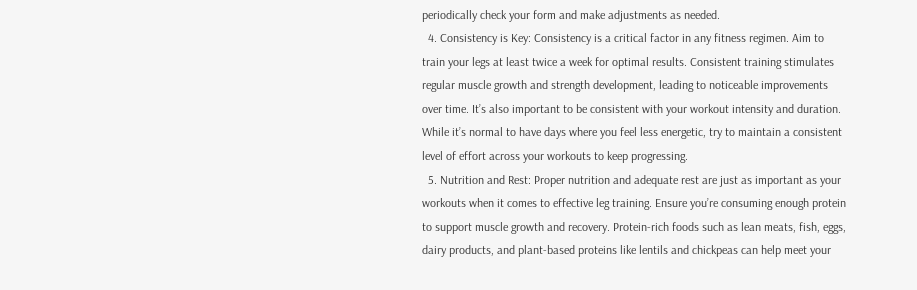periodically check your form and make adjustments as needed.
  4. Consistency is Key: Consistency is a critical factor in any fitness regimen. Aim to train your legs at least twice a week for optimal results. Consistent training stimulates regular muscle growth and strength development, leading to noticeable improvements over time. It’s also important to be consistent with your workout intensity and duration. While it’s normal to have days where you feel less energetic, try to maintain a consistent level of effort across your workouts to keep progressing.
  5. Nutrition and Rest: Proper nutrition and adequate rest are just as important as your workouts when it comes to effective leg training. Ensure you’re consuming enough protein to support muscle growth and recovery. Protein-rich foods such as lean meats, fish, eggs, dairy products, and plant-based proteins like lentils and chickpeas can help meet your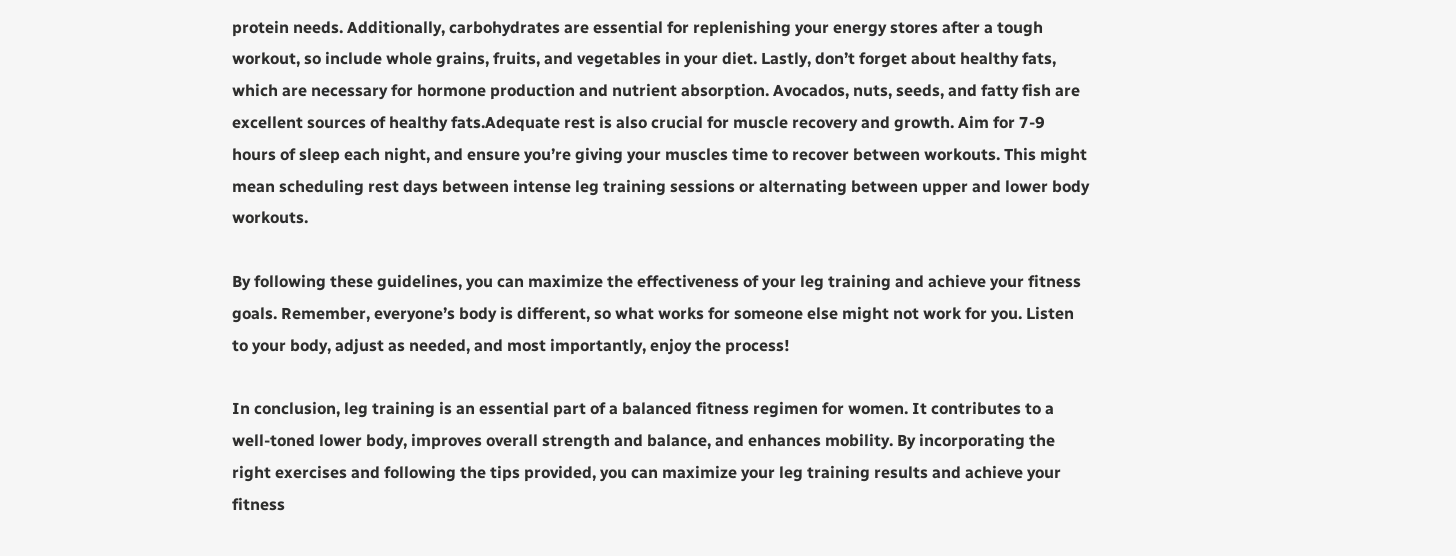protein needs. Additionally, carbohydrates are essential for replenishing your energy stores after a tough workout, so include whole grains, fruits, and vegetables in your diet. Lastly, don’t forget about healthy fats, which are necessary for hormone production and nutrient absorption. Avocados, nuts, seeds, and fatty fish are excellent sources of healthy fats.Adequate rest is also crucial for muscle recovery and growth. Aim for 7-9 hours of sleep each night, and ensure you’re giving your muscles time to recover between workouts. This might mean scheduling rest days between intense leg training sessions or alternating between upper and lower body workouts.

By following these guidelines, you can maximize the effectiveness of your leg training and achieve your fitness goals. Remember, everyone’s body is different, so what works for someone else might not work for you. Listen to your body, adjust as needed, and most importantly, enjoy the process!

In conclusion, leg training is an essential part of a balanced fitness regimen for women. It contributes to a well-toned lower body, improves overall strength and balance, and enhances mobility. By incorporating the right exercises and following the tips provided, you can maximize your leg training results and achieve your fitness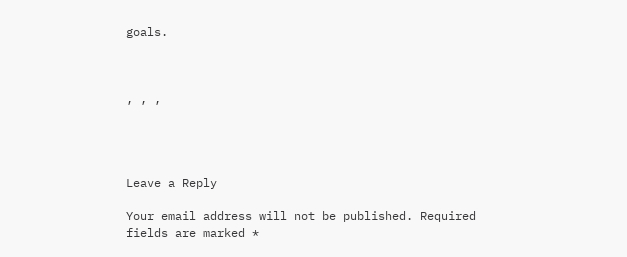goals.



, , ,




Leave a Reply

Your email address will not be published. Required fields are marked *